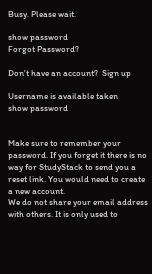Busy. Please wait.

show password
Forgot Password?

Don't have an account?  Sign up

Username is available taken
show password


Make sure to remember your password. If you forget it there is no way for StudyStack to send you a reset link. You would need to create a new account.
We do not share your email address with others. It is only used to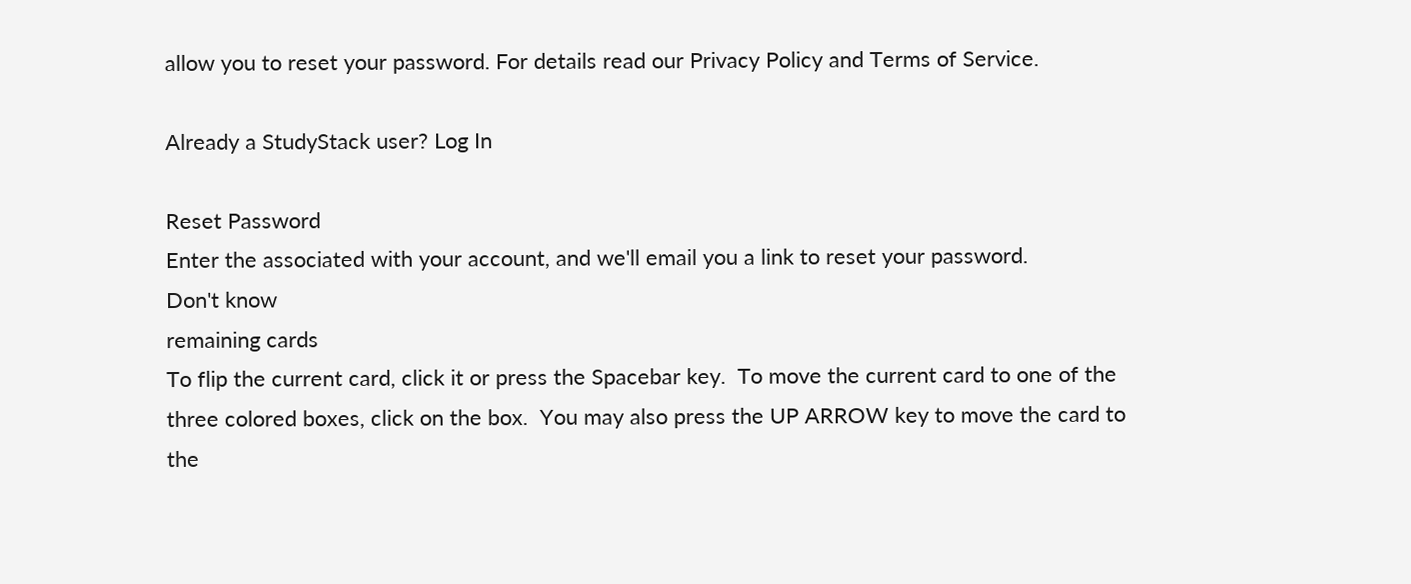allow you to reset your password. For details read our Privacy Policy and Terms of Service.

Already a StudyStack user? Log In

Reset Password
Enter the associated with your account, and we'll email you a link to reset your password.
Don't know
remaining cards
To flip the current card, click it or press the Spacebar key.  To move the current card to one of the three colored boxes, click on the box.  You may also press the UP ARROW key to move the card to the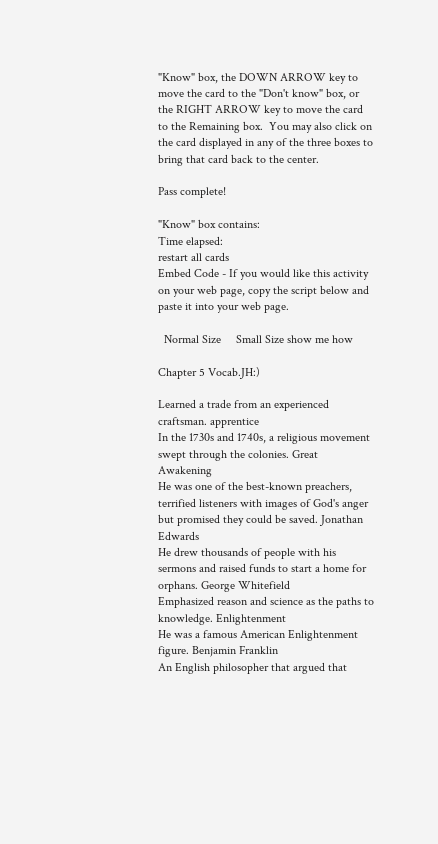"Know" box, the DOWN ARROW key to move the card to the "Don't know" box, or the RIGHT ARROW key to move the card to the Remaining box.  You may also click on the card displayed in any of the three boxes to bring that card back to the center.

Pass complete!

"Know" box contains:
Time elapsed:
restart all cards
Embed Code - If you would like this activity on your web page, copy the script below and paste it into your web page.

  Normal Size     Small Size show me how

Chapter 5 Vocab.JH:)

Learned a trade from an experienced craftsman. apprentice
In the 1730s and 1740s, a religious movement swept through the colonies. Great Awakening
He was one of the best-known preachers, terrified listeners with images of God's anger but promised they could be saved. Jonathan Edwards
He drew thousands of people with his sermons and raised funds to start a home for orphans. George Whitefield
Emphasized reason and science as the paths to knowledge. Enlightenment
He was a famous American Enlightenment figure. Benjamin Franklin
An English philosopher that argued that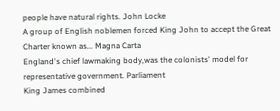people have natural rights. John Locke
A group of English noblemen forced King John to accept the Great Charter known as... Magna Carta
England's chief lawmaking body,was the colonists' model for representative government. Parliament
King James combined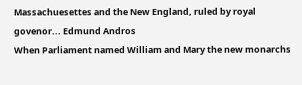Massachuesettes and the New England, ruled by royal govenor... Edmund Andros
When Parliament named William and Mary the new monarchs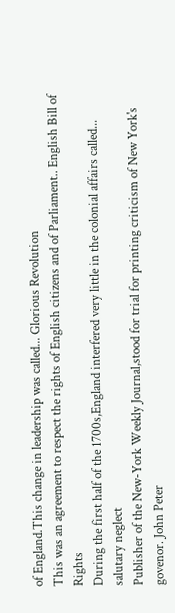of England.This change in leadership was called... Glorious Revolution
This was an agreement to respect the rights of English citizens and of Parliament.. English Bill of Rights
During the first half of the 1700s,England interfered very little in the colonial affairs called... salutary neglect
Publisher of the New-York Weekly Journal,stood for trial for printing criticism of New York's govenor. John Peter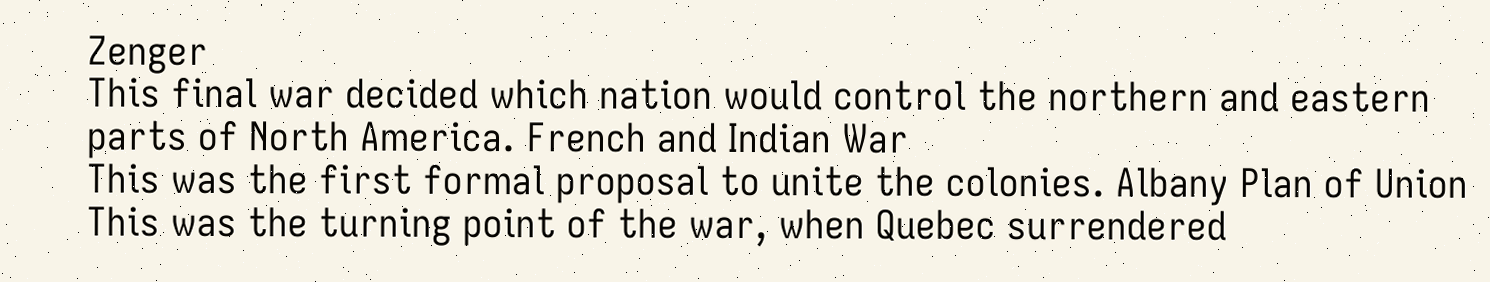Zenger
This final war decided which nation would control the northern and eastern parts of North America. French and Indian War
This was the first formal proposal to unite the colonies. Albany Plan of Union
This was the turning point of the war, when Quebec surrendered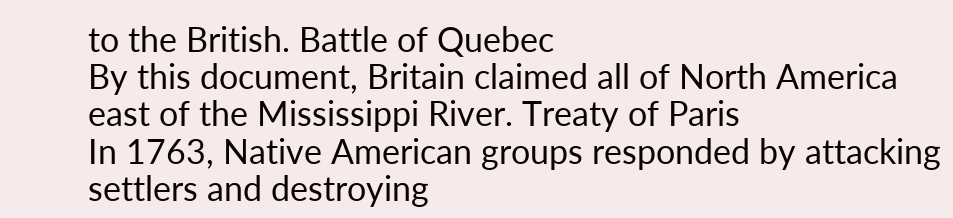to the British. Battle of Quebec
By this document, Britain claimed all of North America east of the Mississippi River. Treaty of Paris
In 1763, Native American groups responded by attacking settlers and destroying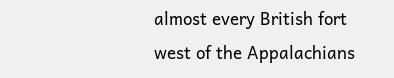almost every British fort west of the Appalachians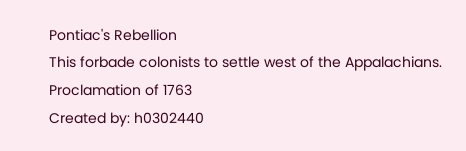Pontiac's Rebellion
This forbade colonists to settle west of the Appalachians. Proclamation of 1763
Created by: h0302440